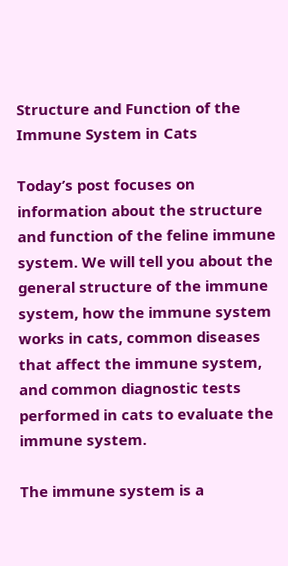Structure and Function of the Immune System in Cats

Today’s post focuses on information about the structure and function of the feline immune system. We will tell you about the general structure of the immune system, how the immune system works in cats, common diseases that affect the immune system, and common diagnostic tests performed in cats to evaluate the immune system.

The immune system is a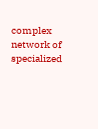complex network of specialized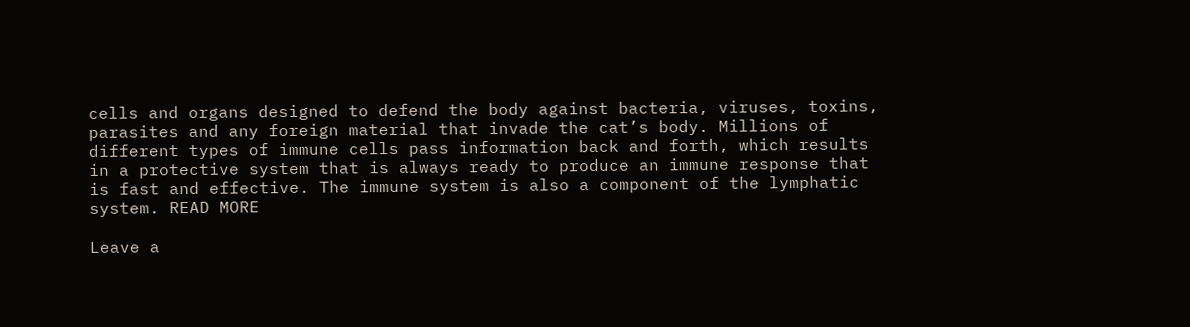cells and organs designed to defend the body against bacteria, viruses, toxins, parasites and any foreign material that invade the cat’s body. Millions of different types of immune cells pass information back and forth, which results in a protective system that is always ready to produce an immune response that is fast and effective. The immune system is also a component of the lymphatic system. READ MORE

Leave a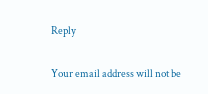Reply

Your email address will not be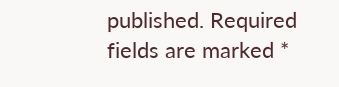published. Required fields are marked *